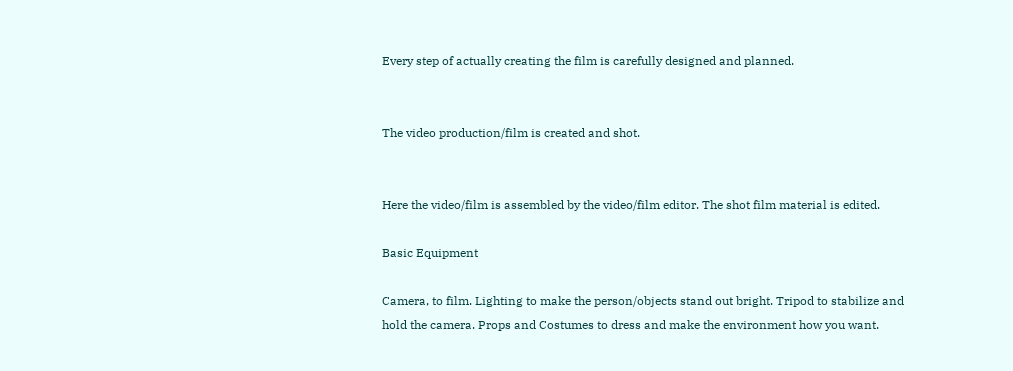Every step of actually creating the film is carefully designed and planned.


The video production/film is created and shot.


Here the video/film is assembled by the video/film editor. The shot film material is edited.

Basic Equipment

Camera, to film. Lighting to make the person/objects stand out bright. Tripod to stabilize and hold the camera. Props and Costumes to dress and make the environment how you want.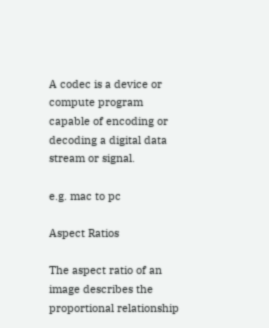A codec is a device or compute program capable of encoding or decoding a digital data stream or signal.

e.g. mac to pc

Aspect Ratios

The aspect ratio of an image describes the proportional relationship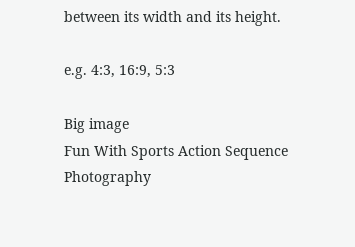between its width and its height.

e.g. 4:3, 16:9, 5:3

Big image
Fun With Sports Action Sequence Photography